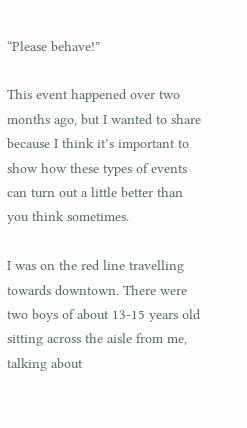“Please behave!”

This event happened over two months ago, but I wanted to share because I think it’s important to show how these types of events can turn out a little better than you think sometimes.

I was on the red line travelling towards downtown. There were two boys of about 13-15 years old sitting across the aisle from me, talking about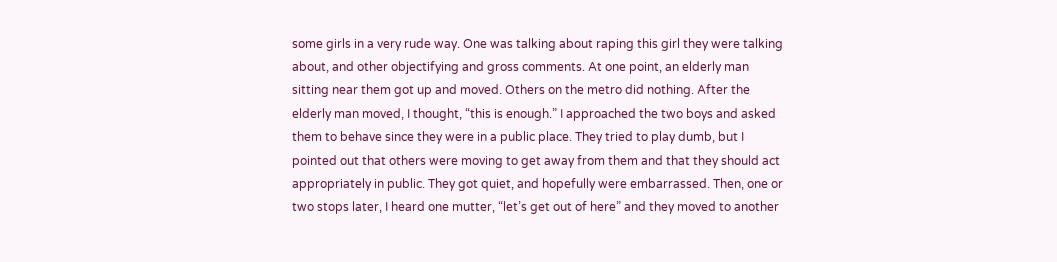some girls in a very rude way. One was talking about raping this girl they were talking about, and other objectifying and gross comments. At one point, an elderly man sitting near them got up and moved. Others on the metro did nothing. After the elderly man moved, I thought, “this is enough.” I approached the two boys and asked them to behave since they were in a public place. They tried to play dumb, but I pointed out that others were moving to get away from them and that they should act appropriately in public. They got quiet, and hopefully were embarrassed. Then, one or two stops later, I heard one mutter, “let’s get out of here” and they moved to another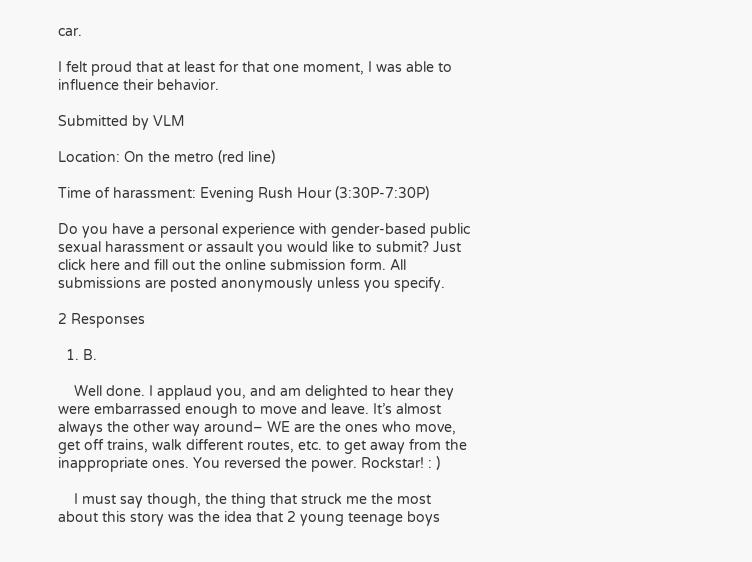car.

I felt proud that at least for that one moment, I was able to influence their behavior.

Submitted by VLM

Location: On the metro (red line)

Time of harassment: Evening Rush Hour (3:30P-7:30P)

Do you have a personal experience with gender-based public sexual harassment or assault you would like to submit? Just click here and fill out the online submission form. All submissions are posted anonymously unless you specify.

2 Responses

  1. B.

    Well done. I applaud you, and am delighted to hear they were embarrassed enough to move and leave. It’s almost always the other way around– WE are the ones who move, get off trains, walk different routes, etc. to get away from the inappropriate ones. You reversed the power. Rockstar! : )

    I must say though, the thing that struck me the most about this story was the idea that 2 young teenage boys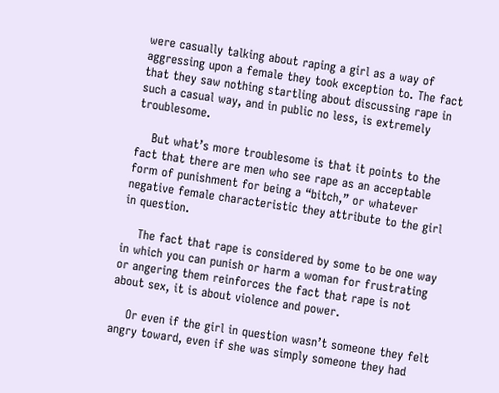were casually talking about raping a girl as a way of aggressing upon a female they took exception to. The fact that they saw nothing startling about discussing rape in such a casual way, and in public no less, is extremely troublesome.

    But what’s more troublesome is that it points to the fact that there are men who see rape as an acceptable form of punishment for being a “bitch,” or whatever negative female characteristic they attribute to the girl in question.

    The fact that rape is considered by some to be one way in which you can punish or harm a woman for frustrating or angering them reinforces the fact that rape is not about sex, it is about violence and power.

    Or even if the girl in question wasn’t someone they felt angry toward, even if she was simply someone they had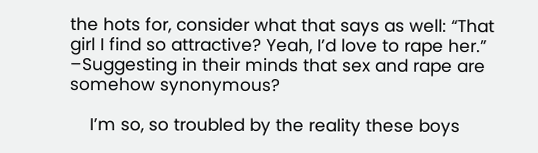the hots for, consider what that says as well: “That girl I find so attractive? Yeah, I’d love to rape her.” –Suggesting in their minds that sex and rape are somehow synonymous?

    I’m so, so troubled by the reality these boys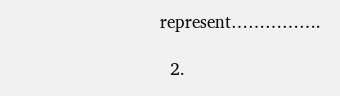represent…………….

  2.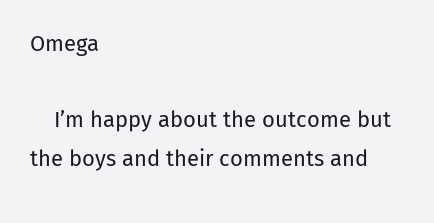Omega

    I’m happy about the outcome but the boys and their comments and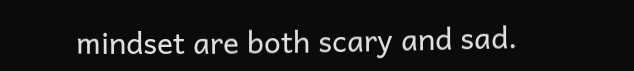mindset are both scary and sad.